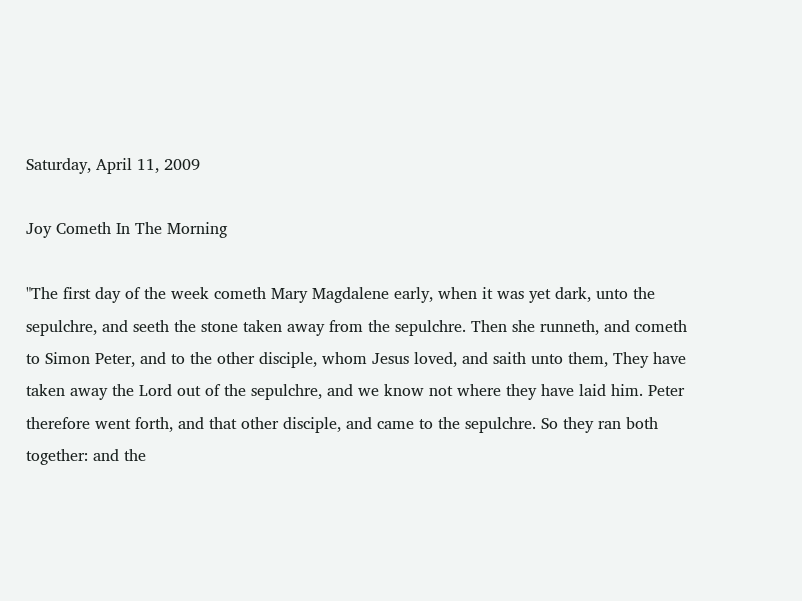Saturday, April 11, 2009

Joy Cometh In The Morning

"The first day of the week cometh Mary Magdalene early, when it was yet dark, unto the sepulchre, and seeth the stone taken away from the sepulchre. Then she runneth, and cometh to Simon Peter, and to the other disciple, whom Jesus loved, and saith unto them, They have taken away the Lord out of the sepulchre, and we know not where they have laid him. Peter therefore went forth, and that other disciple, and came to the sepulchre. So they ran both together: and the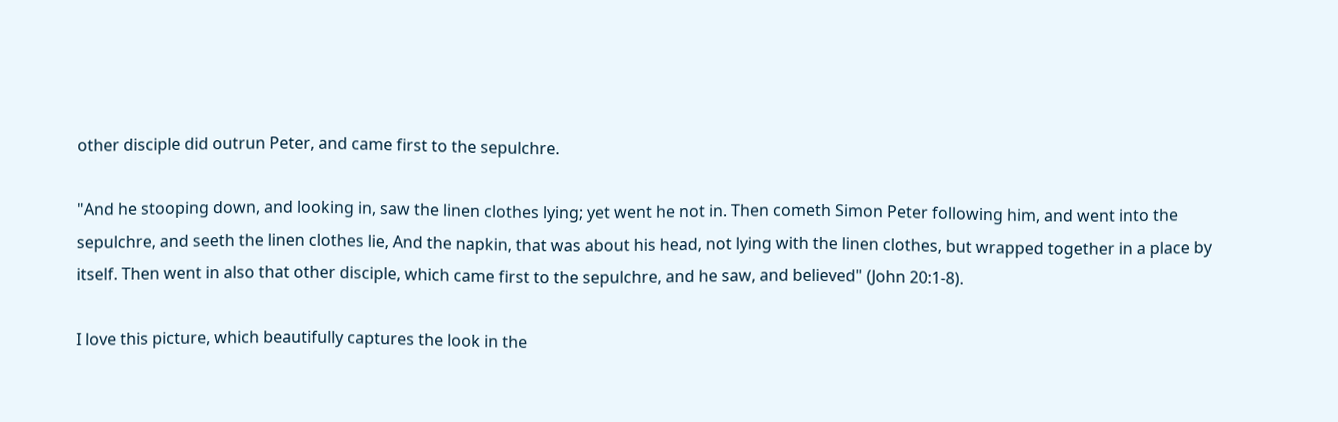other disciple did outrun Peter, and came first to the sepulchre.

"And he stooping down, and looking in, saw the linen clothes lying; yet went he not in. Then cometh Simon Peter following him, and went into the sepulchre, and seeth the linen clothes lie, And the napkin, that was about his head, not lying with the linen clothes, but wrapped together in a place by itself. Then went in also that other disciple, which came first to the sepulchre, and he saw, and believed" (John 20:1-8).

I love this picture, which beautifully captures the look in the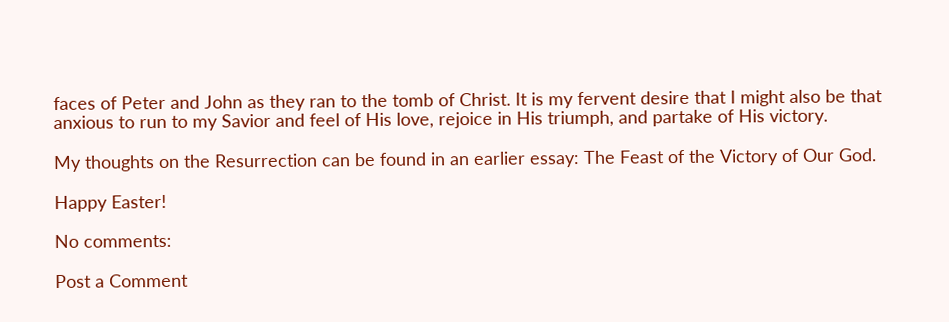faces of Peter and John as they ran to the tomb of Christ. It is my fervent desire that I might also be that anxious to run to my Savior and feel of His love, rejoice in His triumph, and partake of His victory.

My thoughts on the Resurrection can be found in an earlier essay: The Feast of the Victory of Our God.

Happy Easter!

No comments:

Post a Comment